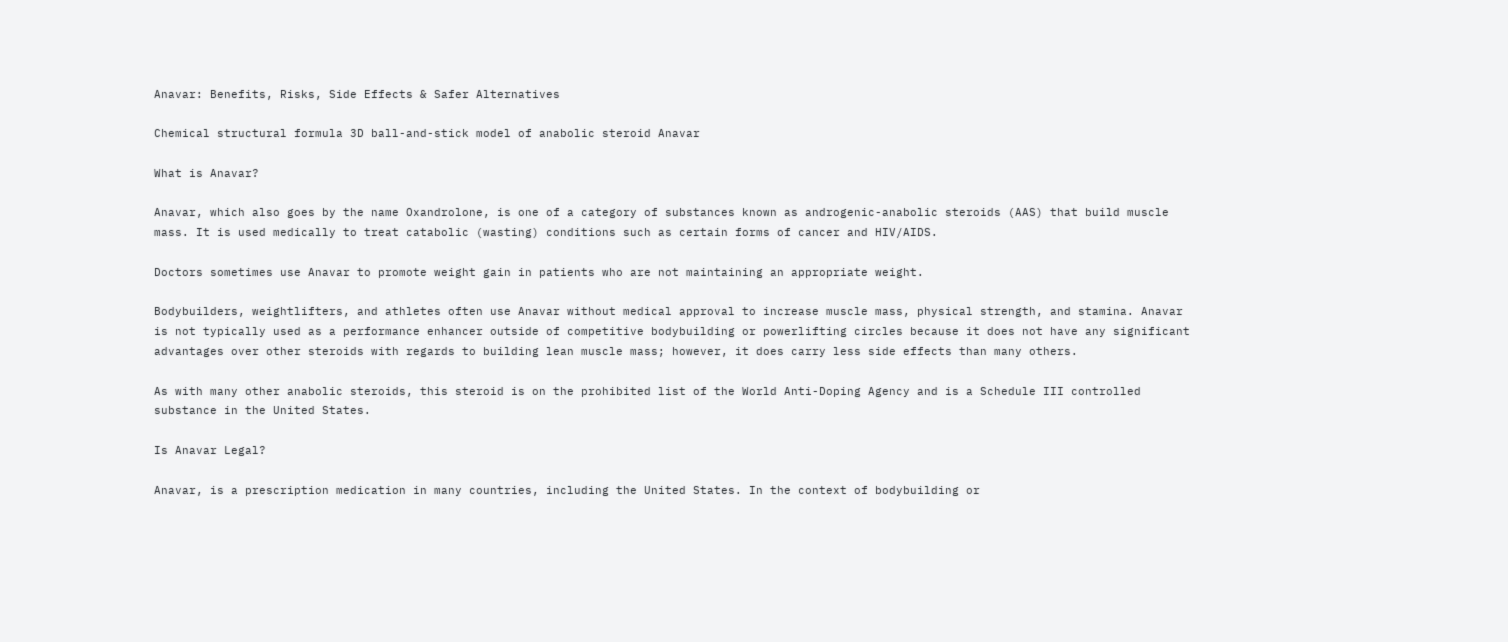Anavar: Benefits, Risks, Side Effects & Safer Alternatives

Chemical structural formula 3D ball-and-stick model of anabolic steroid Anavar

What is Anavar?

Anavar, which also goes by the name Oxandrolone, is one of a category of substances known as androgenic-anabolic steroids (AAS) that build muscle mass. It is used medically to treat catabolic (wasting) conditions such as certain forms of cancer and HIV/AIDS.

Doctors sometimes use Anavar to promote weight gain in patients who are not maintaining an appropriate weight.

Bodybuilders, weightlifters, and athletes often use Anavar without medical approval to increase muscle mass, physical strength, and stamina. Anavar is not typically used as a performance enhancer outside of competitive bodybuilding or powerlifting circles because it does not have any significant advantages over other steroids with regards to building lean muscle mass; however, it does carry less side effects than many others.

As with many other anabolic steroids, this steroid is on the prohibited list of the World Anti-Doping Agency and is a Schedule III controlled substance in the United States.

Is Anavar Legal?

Anavar, is a prescription medication in many countries, including the United States. In the context of bodybuilding or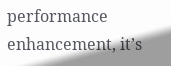performance enhancement, it’s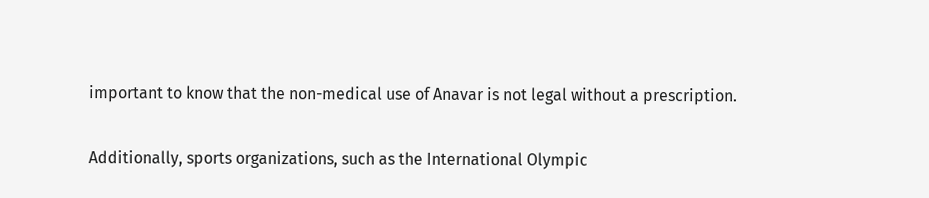important to know that the non-medical use of Anavar is not legal without a prescription.

Additionally, sports organizations, such as the International Olympic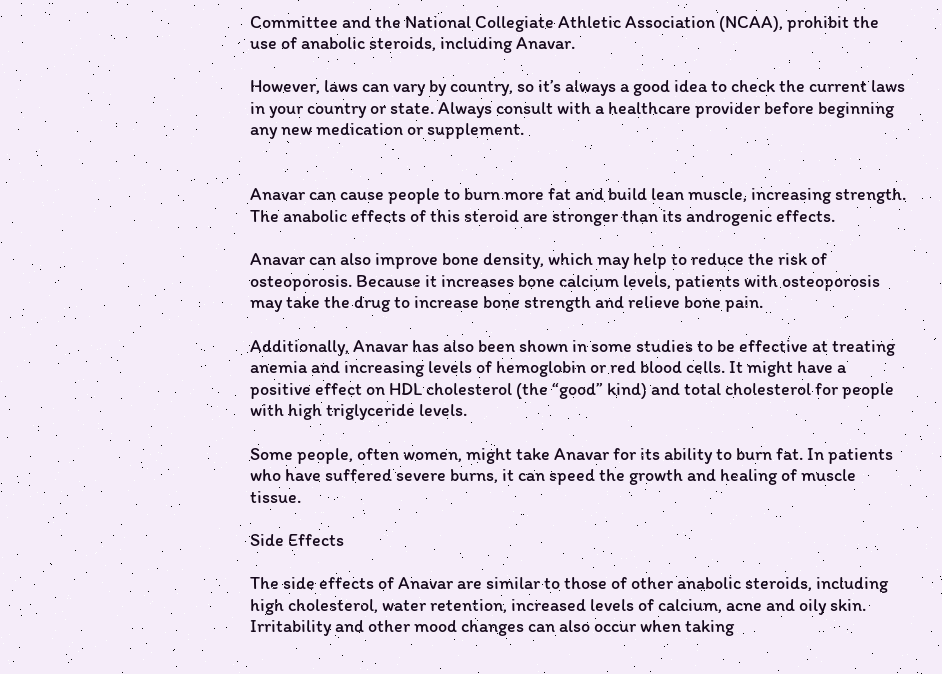Committee and the National Collegiate Athletic Association (NCAA), prohibit the use of anabolic steroids, including Anavar.

However, laws can vary by country, so it’s always a good idea to check the current laws in your country or state. Always consult with a healthcare provider before beginning any new medication or supplement.


Anavar can cause people to burn more fat and build lean muscle, increasing strength. The anabolic effects of this steroid are stronger than its androgenic effects.

Anavar can also improve bone density, which may help to reduce the risk of osteoporosis. Because it increases bone calcium levels, patients with osteoporosis may take the drug to increase bone strength and relieve bone pain.

Additionally, Anavar has also been shown in some studies to be effective at treating anemia and increasing levels of hemoglobin or red blood cells. It might have a positive effect on HDL cholesterol (the “good” kind) and total cholesterol for people with high triglyceride levels.

Some people, often women, might take Anavar for its ability to burn fat. In patients who have suffered severe burns, it can speed the growth and healing of muscle tissue.

Side Effects

The side effects of Anavar are similar to those of other anabolic steroids, including high cholesterol, water retention, increased levels of calcium, acne and oily skin. Irritability and other mood changes can also occur when taking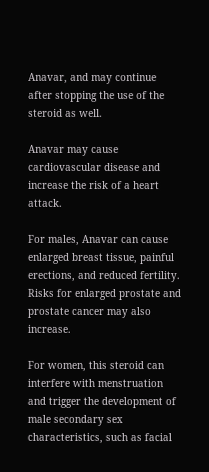Anavar, and may continue after stopping the use of the steroid as well.

Anavar may cause cardiovascular disease and increase the risk of a heart attack.

For males, Anavar can cause enlarged breast tissue, painful erections, and reduced fertility. Risks for enlarged prostate and prostate cancer may also increase.

For women, this steroid can interfere with menstruation and trigger the development of male secondary sex characteristics, such as facial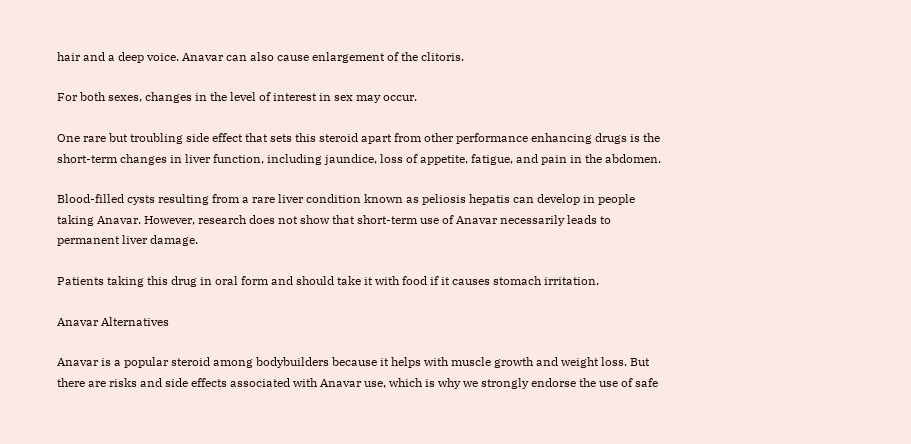hair and a deep voice. Anavar can also cause enlargement of the clitoris.

For both sexes, changes in the level of interest in sex may occur.

One rare but troubling side effect that sets this steroid apart from other performance enhancing drugs is the short-term changes in liver function, including jaundice, loss of appetite, fatigue, and pain in the abdomen.

Blood-filled cysts resulting from a rare liver condition known as peliosis hepatis can develop in people taking Anavar. However, research does not show that short-term use of Anavar necessarily leads to permanent liver damage.

Patients taking this drug in oral form and should take it with food if it causes stomach irritation.

Anavar Alternatives

Anavar is a popular steroid among bodybuilders because it helps with muscle growth and weight loss. But there are risks and side effects associated with Anavar use, which is why we strongly endorse the use of safe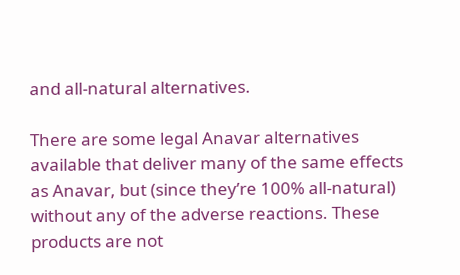and all-natural alternatives.

There are some legal Anavar alternatives available that deliver many of the same effects as Anavar, but (since they’re 100% all-natural) without any of the adverse reactions. These products are not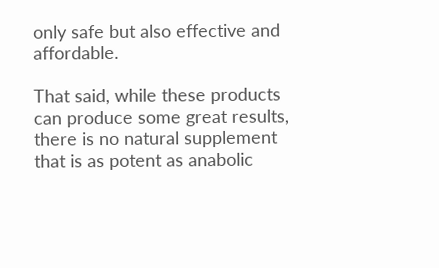only safe but also effective and affordable.

That said, while these products can produce some great results, there is no natural supplement that is as potent as anabolic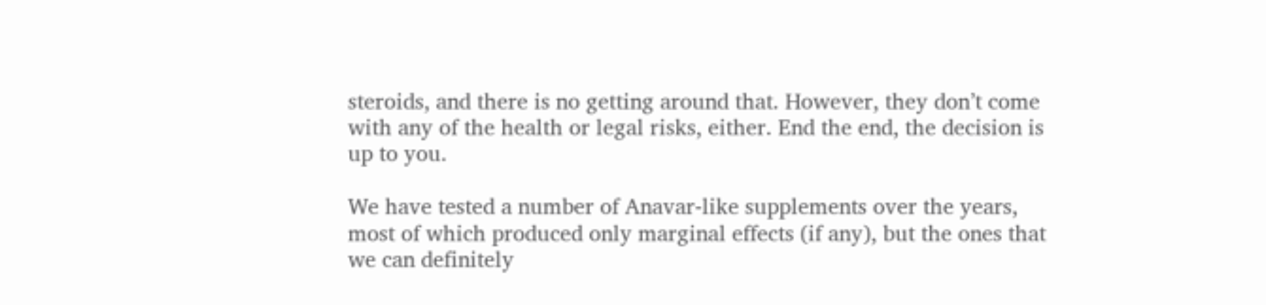steroids, and there is no getting around that. However, they don’t come with any of the health or legal risks, either. End the end, the decision is up to you.

We have tested a number of Anavar-like supplements over the years, most of which produced only marginal effects (if any), but the ones that we can definitely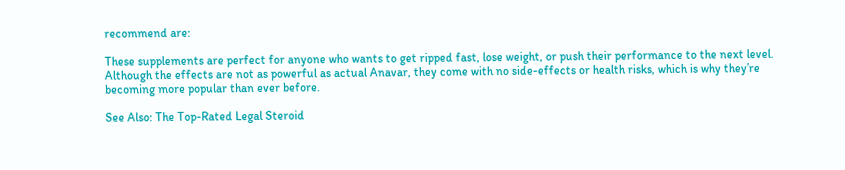recommend are:

These supplements are perfect for anyone who wants to get ripped fast, lose weight, or push their performance to the next level. Although the effects are not as powerful as actual Anavar, they come with no side-effects or health risks, which is why they’re becoming more popular than ever before.

See Also: The Top-Rated Legal Steroid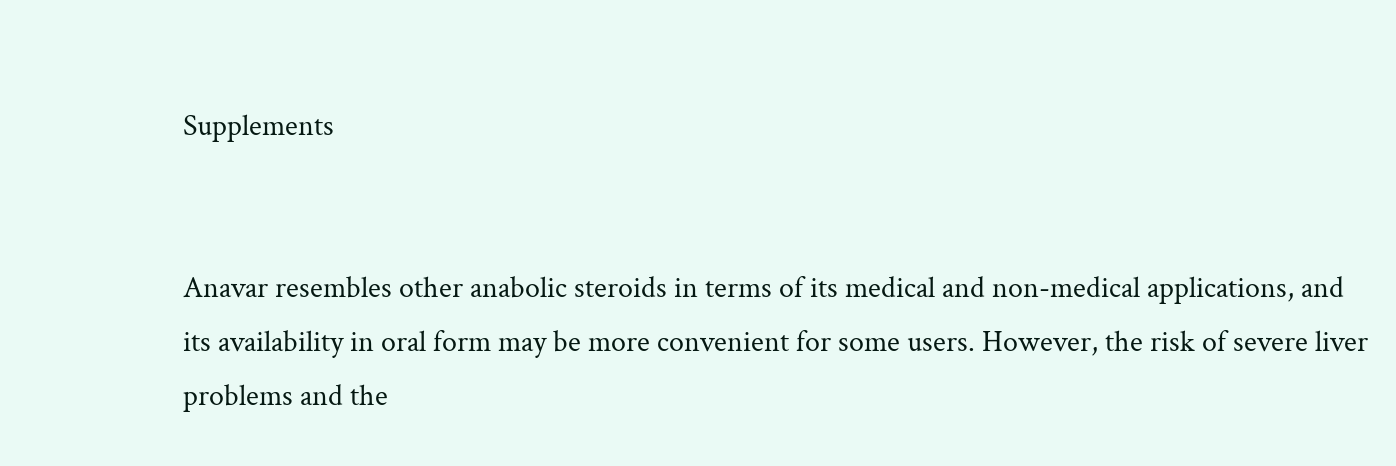Supplements


Anavar resembles other anabolic steroids in terms of its medical and non-medical applications, and its availability in oral form may be more convenient for some users. However, the risk of severe liver problems and the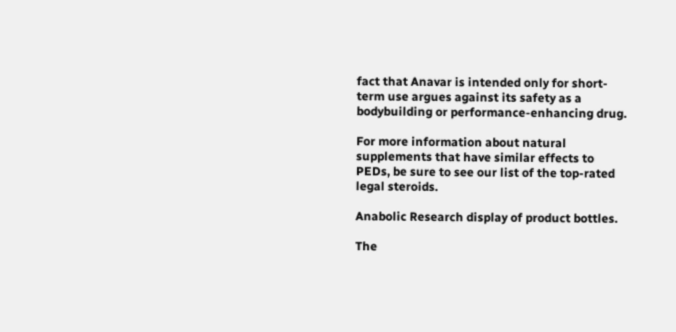fact that Anavar is intended only for short-term use argues against its safety as a bodybuilding or performance-enhancing drug.

For more information about natural supplements that have similar effects to PEDs, be sure to see our list of the top-rated legal steroids.

Anabolic Research display of product bottles.

The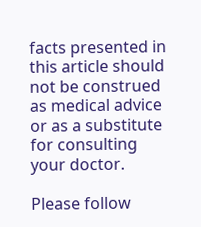facts presented in this article should not be construed as medical advice or as a substitute for consulting your doctor.

Please follow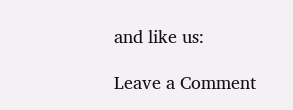and like us:

Leave a Comment